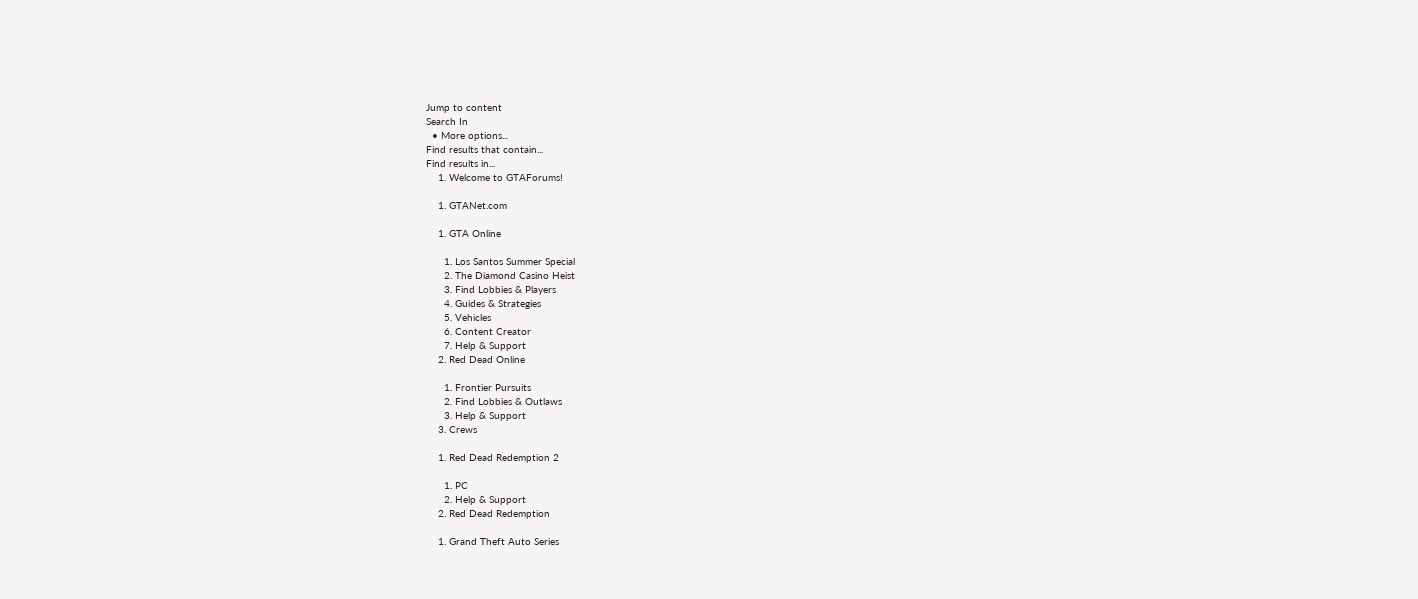Jump to content
Search In
  • More options...
Find results that contain...
Find results in...
    1. Welcome to GTAForums!

    1. GTANet.com

    1. GTA Online

      1. Los Santos Summer Special
      2. The Diamond Casino Heist
      3. Find Lobbies & Players
      4. Guides & Strategies
      5. Vehicles
      6. Content Creator
      7. Help & Support
    2. Red Dead Online

      1. Frontier Pursuits
      2. Find Lobbies & Outlaws
      3. Help & Support
    3. Crews

    1. Red Dead Redemption 2

      1. PC
      2. Help & Support
    2. Red Dead Redemption

    1. Grand Theft Auto Series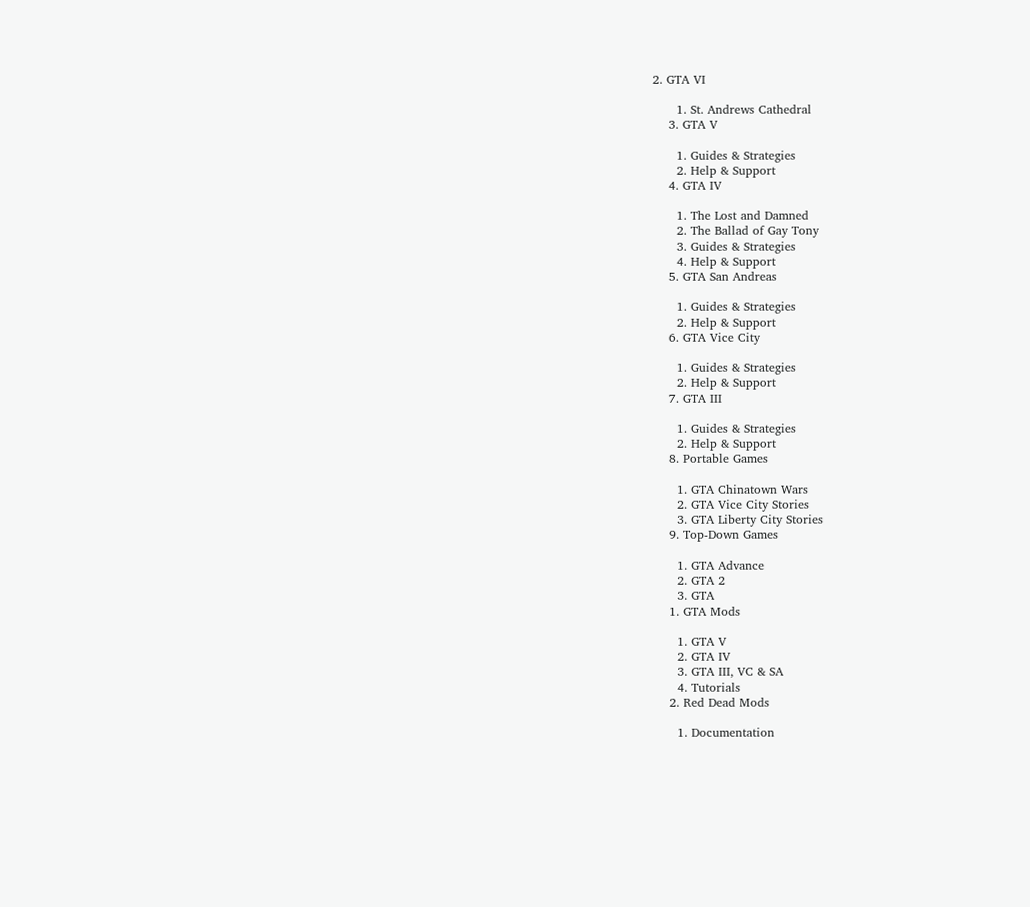2. GTA VI

      1. St. Andrews Cathedral
    3. GTA V

      1. Guides & Strategies
      2. Help & Support
    4. GTA IV

      1. The Lost and Damned
      2. The Ballad of Gay Tony
      3. Guides & Strategies
      4. Help & Support
    5. GTA San Andreas

      1. Guides & Strategies
      2. Help & Support
    6. GTA Vice City

      1. Guides & Strategies
      2. Help & Support
    7. GTA III

      1. Guides & Strategies
      2. Help & Support
    8. Portable Games

      1. GTA Chinatown Wars
      2. GTA Vice City Stories
      3. GTA Liberty City Stories
    9. Top-Down Games

      1. GTA Advance
      2. GTA 2
      3. GTA
    1. GTA Mods

      1. GTA V
      2. GTA IV
      3. GTA III, VC & SA
      4. Tutorials
    2. Red Dead Mods

      1. Documentation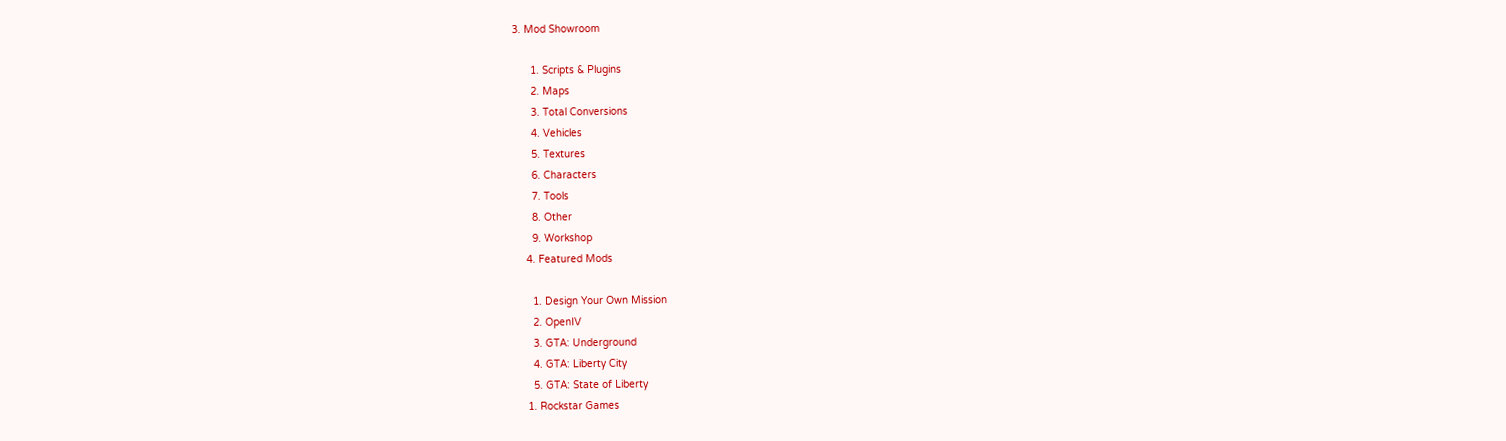3. Mod Showroom

      1. Scripts & Plugins
      2. Maps
      3. Total Conversions
      4. Vehicles
      5. Textures
      6. Characters
      7. Tools
      8. Other
      9. Workshop
    4. Featured Mods

      1. Design Your Own Mission
      2. OpenIV
      3. GTA: Underground
      4. GTA: Liberty City
      5. GTA: State of Liberty
    1. Rockstar Games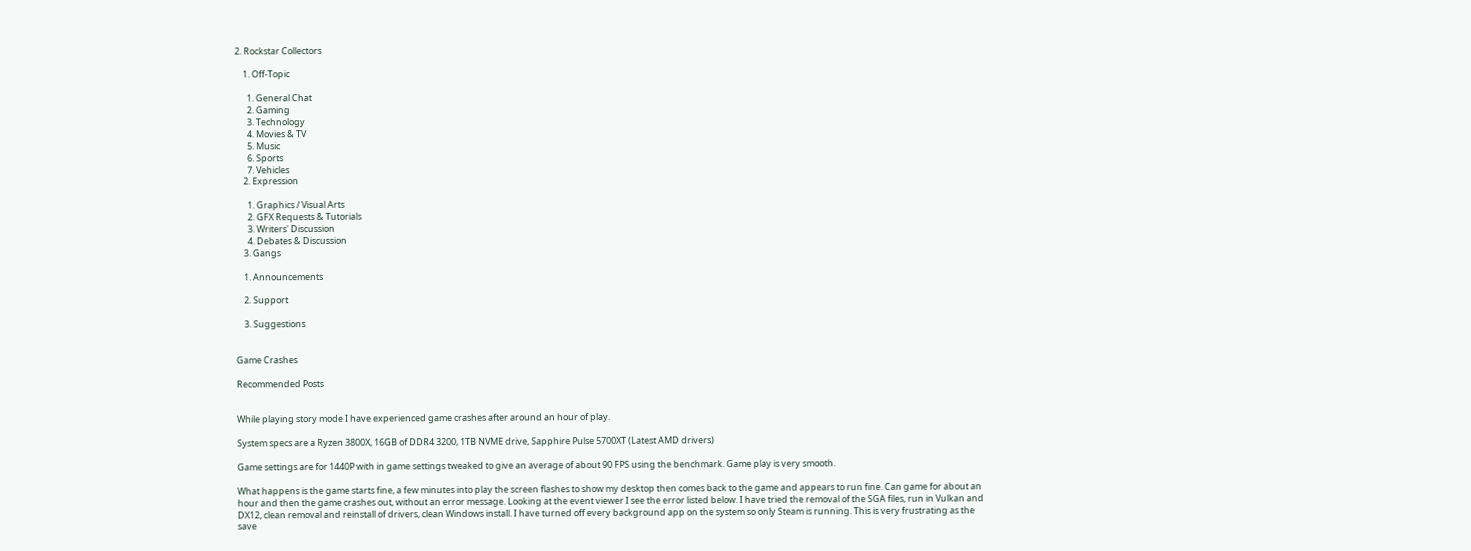2. Rockstar Collectors

    1. Off-Topic

      1. General Chat
      2. Gaming
      3. Technology
      4. Movies & TV
      5. Music
      6. Sports
      7. Vehicles
    2. Expression

      1. Graphics / Visual Arts
      2. GFX Requests & Tutorials
      3. Writers' Discussion
      4. Debates & Discussion
    3. Gangs

    1. Announcements

    2. Support

    3. Suggestions


Game Crashes

Recommended Posts


While playing story mode I have experienced game crashes after around an hour of play.

System specs are a Ryzen 3800X, 16GB of DDR4 3200, 1TB NVME drive, Sapphire Pulse 5700XT (Latest AMD drivers)

Game settings are for 1440P with in game settings tweaked to give an average of about 90 FPS using the benchmark. Game play is very smooth.

What happens is the game starts fine, a few minutes into play the screen flashes to show my desktop then comes back to the game and appears to run fine. Can game for about an hour and then the game crashes out, without an error message. Looking at the event viewer I see the error listed below. I have tried the removal of the SGA files, run in Vulkan and DX12, clean removal and reinstall of drivers, clean Windows install. I have turned off every background app on the system so only Steam is running. This is very frustrating as the save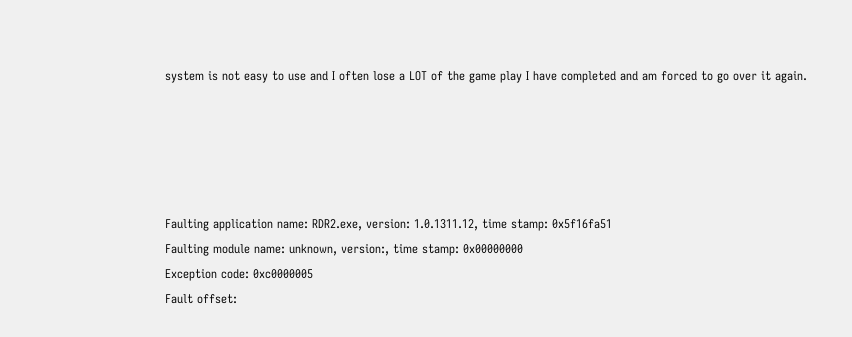system is not easy to use and I often lose a LOT of the game play I have completed and am forced to go over it again.





Faulting application name: RDR2.exe, version: 1.0.1311.12, time stamp: 0x5f16fa51
Faulting module name: unknown, version:, time stamp: 0x00000000
Exception code: 0xc0000005
Fault offset: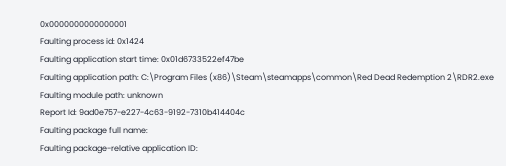0x0000000000000001
Faulting process id: 0x1424
Faulting application start time: 0x01d6733522ef47be
Faulting application path: C:\Program Files (x86)\Steam\steamapps\common\Red Dead Redemption 2\RDR2.exe
Faulting module path: unknown
Report Id: 9ad0e757-e227-4c63-9192-7310b414404c
Faulting package full name:
Faulting package-relative application ID: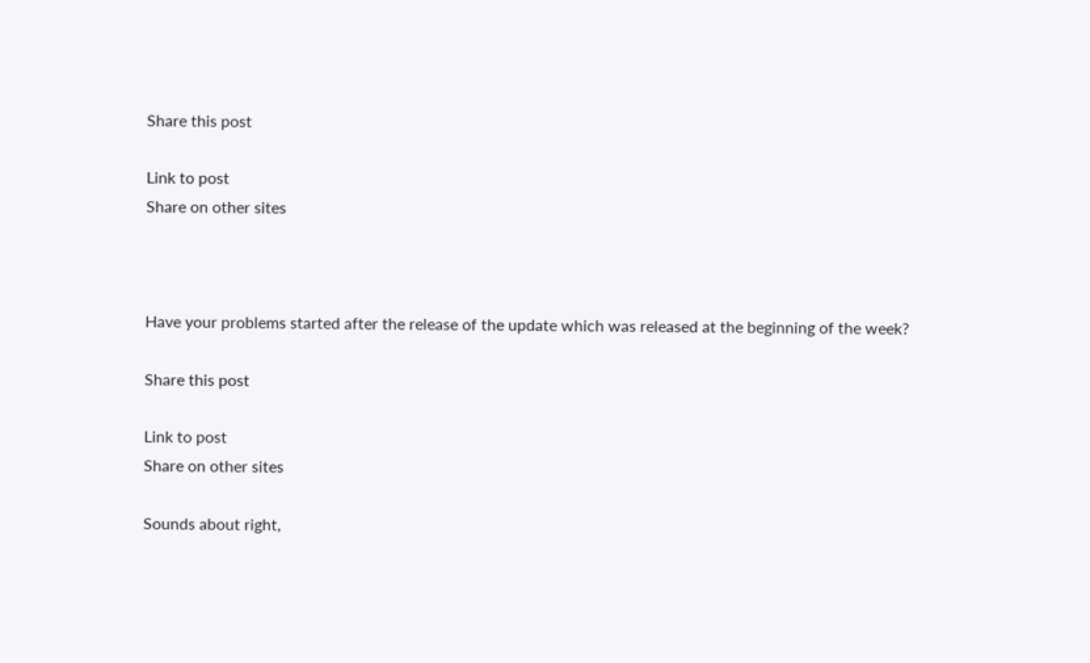Share this post

Link to post
Share on other sites



Have your problems started after the release of the update which was released at the beginning of the week?

Share this post

Link to post
Share on other sites

Sounds about right,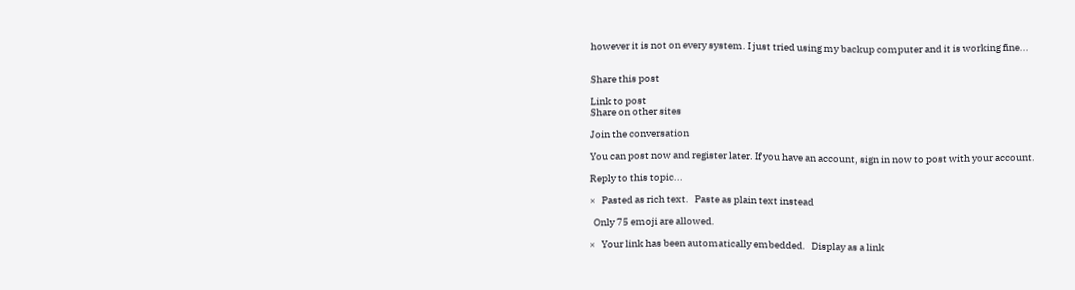however it is not on every system. I just tried using my backup computer and it is working fine...


Share this post

Link to post
Share on other sites

Join the conversation

You can post now and register later. If you have an account, sign in now to post with your account.

Reply to this topic...

×   Pasted as rich text.   Paste as plain text instead

  Only 75 emoji are allowed.

×   Your link has been automatically embedded.   Display as a link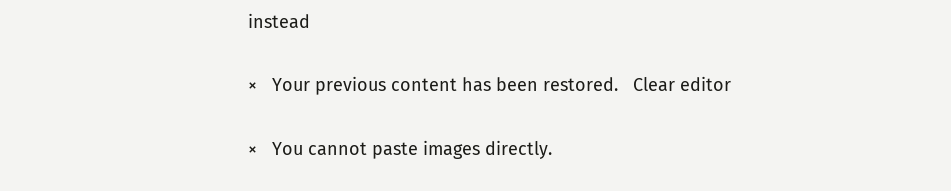instead

×   Your previous content has been restored.   Clear editor

×   You cannot paste images directly.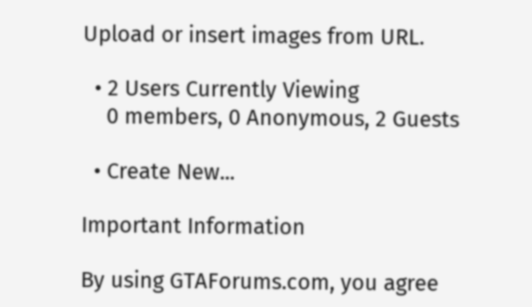Upload or insert images from URL.

  • 2 Users Currently Viewing
    0 members, 0 Anonymous, 2 Guests

  • Create New...

Important Information

By using GTAForums.com, you agree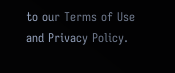to our Terms of Use and Privacy Policy.